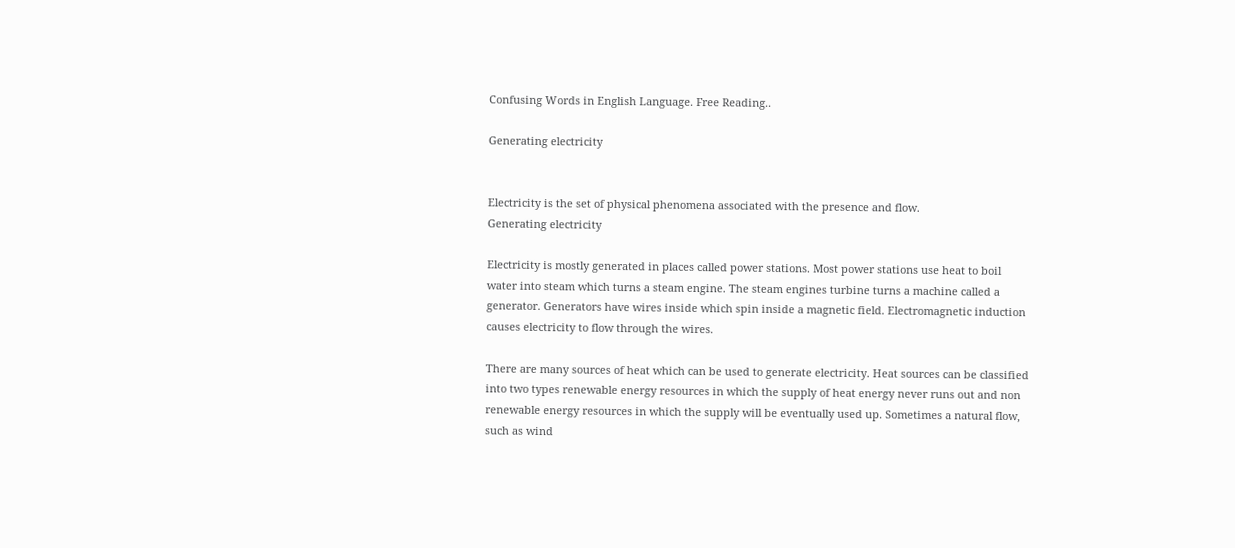Confusing Words in English Language. Free Reading..

Generating electricity


Electricity is the set of physical phenomena associated with the presence and flow.
Generating electricity

Electricity is mostly generated in places called power stations. Most power stations use heat to boil water into steam which turns a steam engine. The steam engines turbine turns a machine called a generator. Generators have wires inside which spin inside a magnetic field. Electromagnetic induction causes electricity to flow through the wires.

There are many sources of heat which can be used to generate electricity. Heat sources can be classified into two types renewable energy resources in which the supply of heat energy never runs out and non renewable energy resources in which the supply will be eventually used up. Sometimes a natural flow, such as wind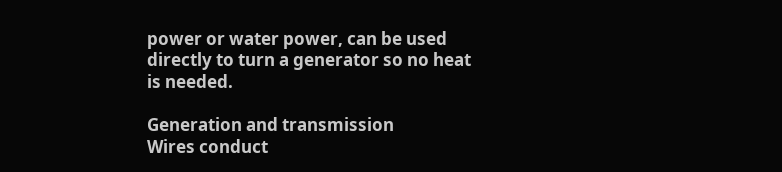power or water power, can be used directly to turn a generator so no heat is needed.

Generation and transmission
Wires conduct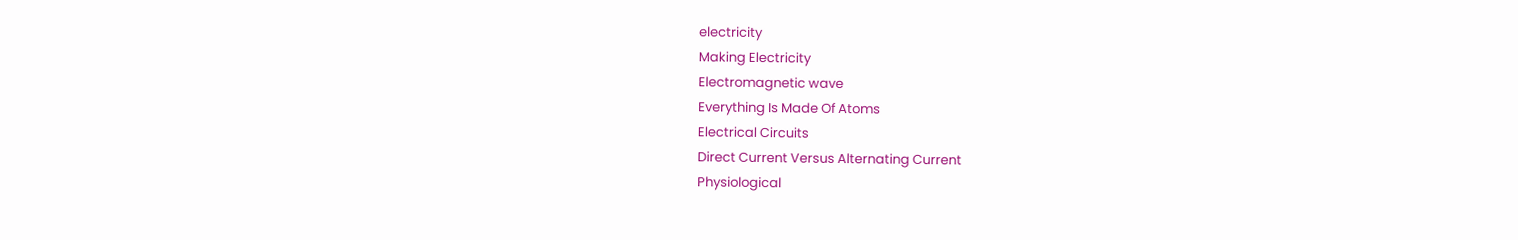electricity
Making Electricity
Electromagnetic wave
Everything Is Made Of Atoms
Electrical Circuits
Direct Current Versus Alternating Current
Physiological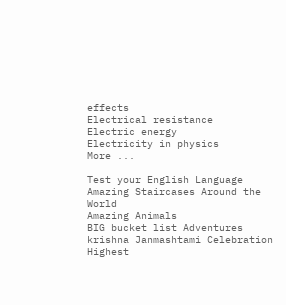effects
Electrical resistance
Electric energy
Electricity in physics
More ...

Test your English Language
Amazing Staircases Around the World
Amazing Animals
BIG bucket list Adventures
krishna Janmashtami Celebration
Highest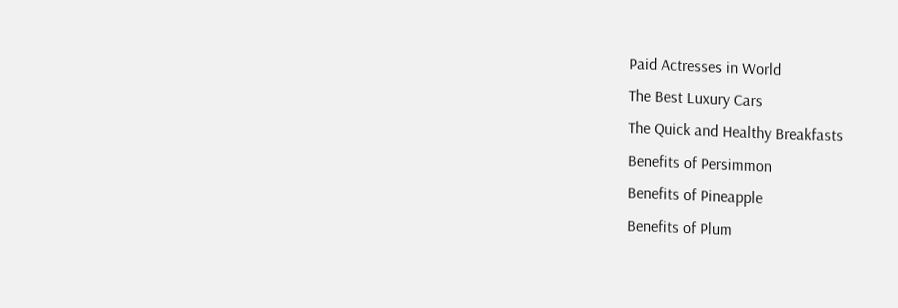Paid Actresses in World
The Best Luxury Cars
The Quick and Healthy Breakfasts
Benefits of Persimmon
Benefits of Pineapple
Benefits of Plum